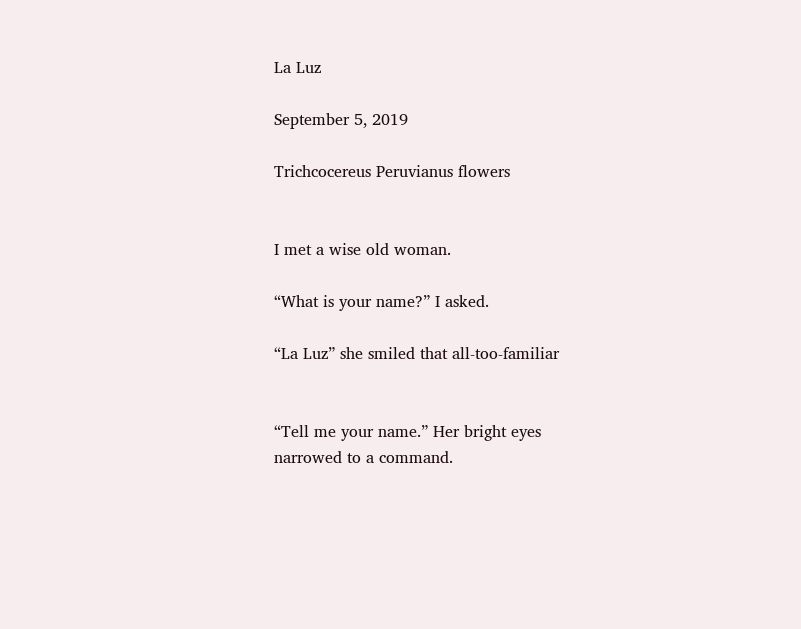La Luz

September 5, 2019

Trichcocereus Peruvianus flowers


I met a wise old woman.

“What is your name?” I asked.

“La Luz” she smiled that all-too-familiar


“Tell me your name.” Her bright eyes narrowed to a command.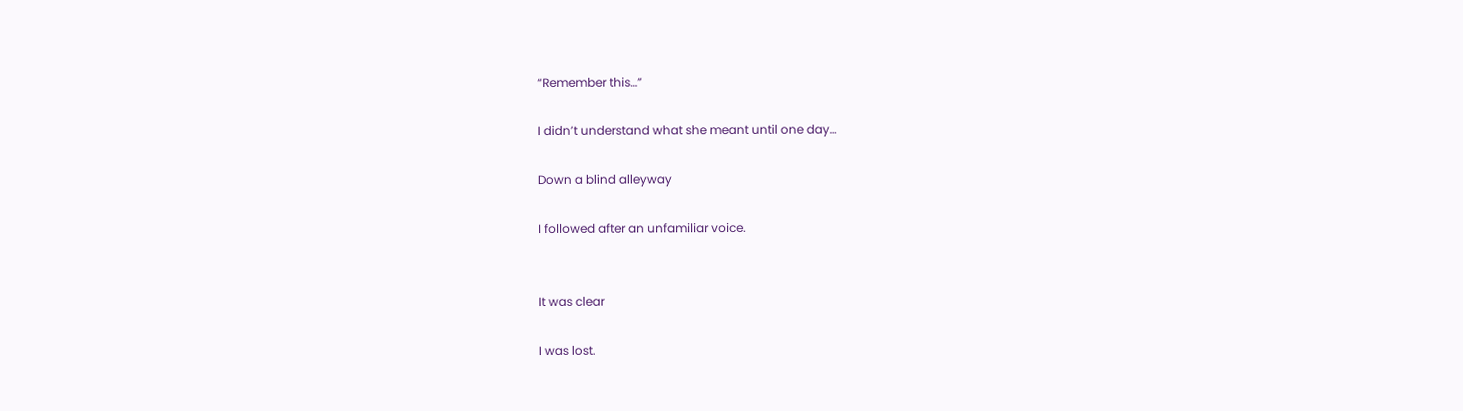“Remember this…”

I didn’t understand what she meant until one day…

Down a blind alleyway

I followed after an unfamiliar voice.


It was clear

I was lost.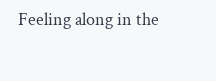Feeling along in the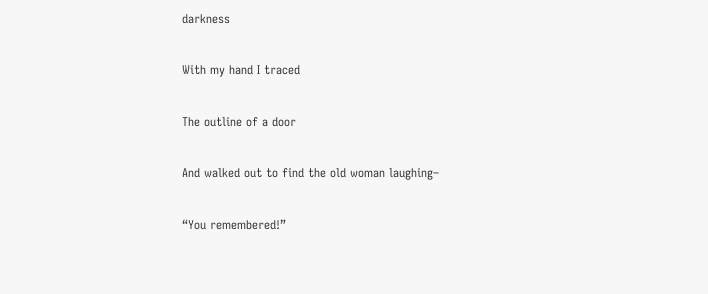darkness

With my hand I traced

The outline of a door

And walked out to find the old woman laughing–

“You remembered!”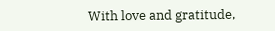With love and gratitude,